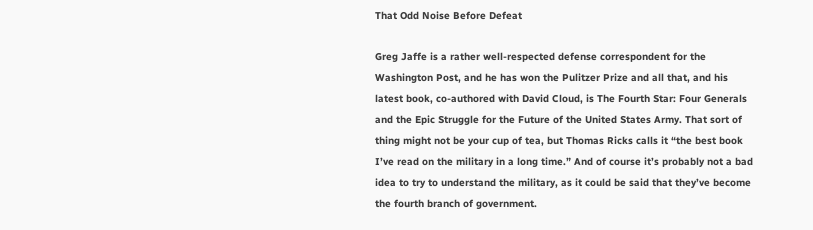That Odd Noise Before Defeat

Greg Jaffe is a rather well-respected defense correspondent for the Washington Post, and he has won the Pulitzer Prize and all that, and his latest book, co-authored with David Cloud, is The Fourth Star: Four Generals and the Epic Struggle for the Future of the United States Army. That sort of thing might not be your cup of tea, but Thomas Ricks calls it “the best book I’ve read on the military in a long time.” And of course it’s probably not a bad idea to try to understand the military, as it could be said that they’ve become the fourth branch of government.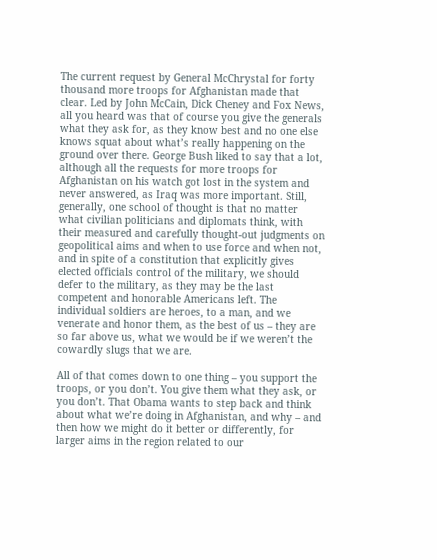The current request by General McChrystal for forty thousand more troops for Afghanistan made that clear. Led by John McCain, Dick Cheney and Fox News, all you heard was that of course you give the generals what they ask for, as they know best and no one else knows squat about what’s really happening on the ground over there. George Bush liked to say that a lot, although all the requests for more troops for Afghanistan on his watch got lost in the system and never answered, as Iraq was more important. Still, generally, one school of thought is that no matter what civilian politicians and diplomats think, with their measured and carefully thought-out judgments on geopolitical aims and when to use force and when not, and in spite of a constitution that explicitly gives elected officials control of the military, we should defer to the military, as they may be the last competent and honorable Americans left. The individual soldiers are heroes, to a man, and we venerate and honor them, as the best of us – they are so far above us, what we would be if we weren’t the cowardly slugs that we are.

All of that comes down to one thing – you support the troops, or you don’t. You give them what they ask, or you don’t. That Obama wants to step back and think about what we’re doing in Afghanistan, and why – and then how we might do it better or differently, for larger aims in the region related to our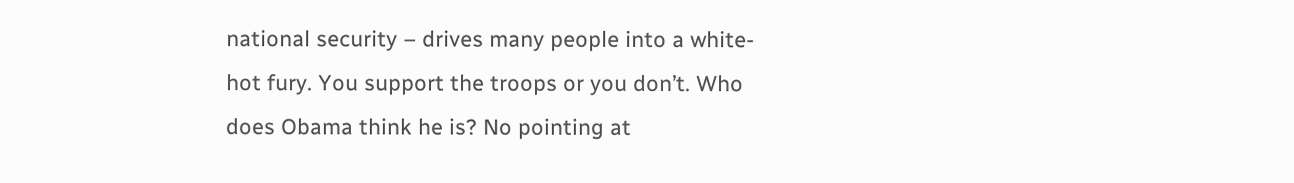national security – drives many people into a white-hot fury. You support the troops or you don’t. Who does Obama think he is? No pointing at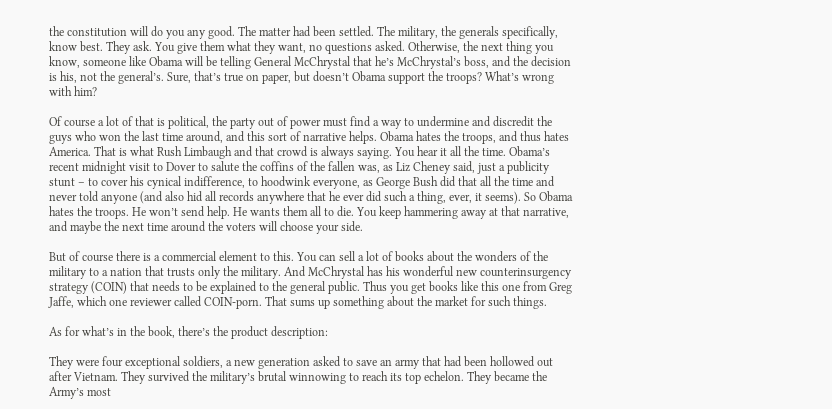the constitution will do you any good. The matter had been settled. The military, the generals specifically, know best. They ask. You give them what they want, no questions asked. Otherwise, the next thing you know, someone like Obama will be telling General McChrystal that he’s McChrystal’s boss, and the decision is his, not the general’s. Sure, that’s true on paper, but doesn’t Obama support the troops? What’s wrong with him?

Of course a lot of that is political, the party out of power must find a way to undermine and discredit the guys who won the last time around, and this sort of narrative helps. Obama hates the troops, and thus hates America. That is what Rush Limbaugh and that crowd is always saying. You hear it all the time. Obama’s recent midnight visit to Dover to salute the coffins of the fallen was, as Liz Cheney said, just a publicity stunt – to cover his cynical indifference, to hoodwink everyone, as George Bush did that all the time and never told anyone (and also hid all records anywhere that he ever did such a thing, ever, it seems). So Obama hates the troops. He won’t send help. He wants them all to die. You keep hammering away at that narrative, and maybe the next time around the voters will choose your side.

But of course there is a commercial element to this. You can sell a lot of books about the wonders of the military to a nation that trusts only the military. And McChrystal has his wonderful new counterinsurgency strategy (COIN) that needs to be explained to the general public. Thus you get books like this one from Greg Jaffe, which one reviewer called COIN-porn. That sums up something about the market for such things.

As for what’s in the book, there’s the product description:

They were four exceptional soldiers, a new generation asked to save an army that had been hollowed out after Vietnam. They survived the military’s brutal winnowing to reach its top echelon. They became the Army’s most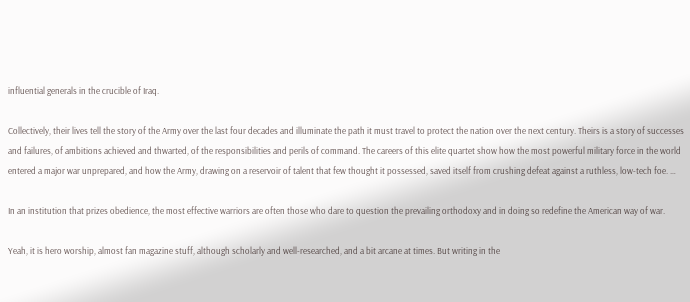influential generals in the crucible of Iraq.

Collectively, their lives tell the story of the Army over the last four decades and illuminate the path it must travel to protect the nation over the next century. Theirs is a story of successes and failures, of ambitions achieved and thwarted, of the responsibilities and perils of command. The careers of this elite quartet show how the most powerful military force in the world entered a major war unprepared, and how the Army, drawing on a reservoir of talent that few thought it possessed, saved itself from crushing defeat against a ruthless, low-tech foe. …

In an institution that prizes obedience, the most effective warriors are often those who dare to question the prevailing orthodoxy and in doing so redefine the American way of war.

Yeah, it is hero worship, almost fan magazine stuff, although scholarly and well-researched, and a bit arcane at times. But writing in the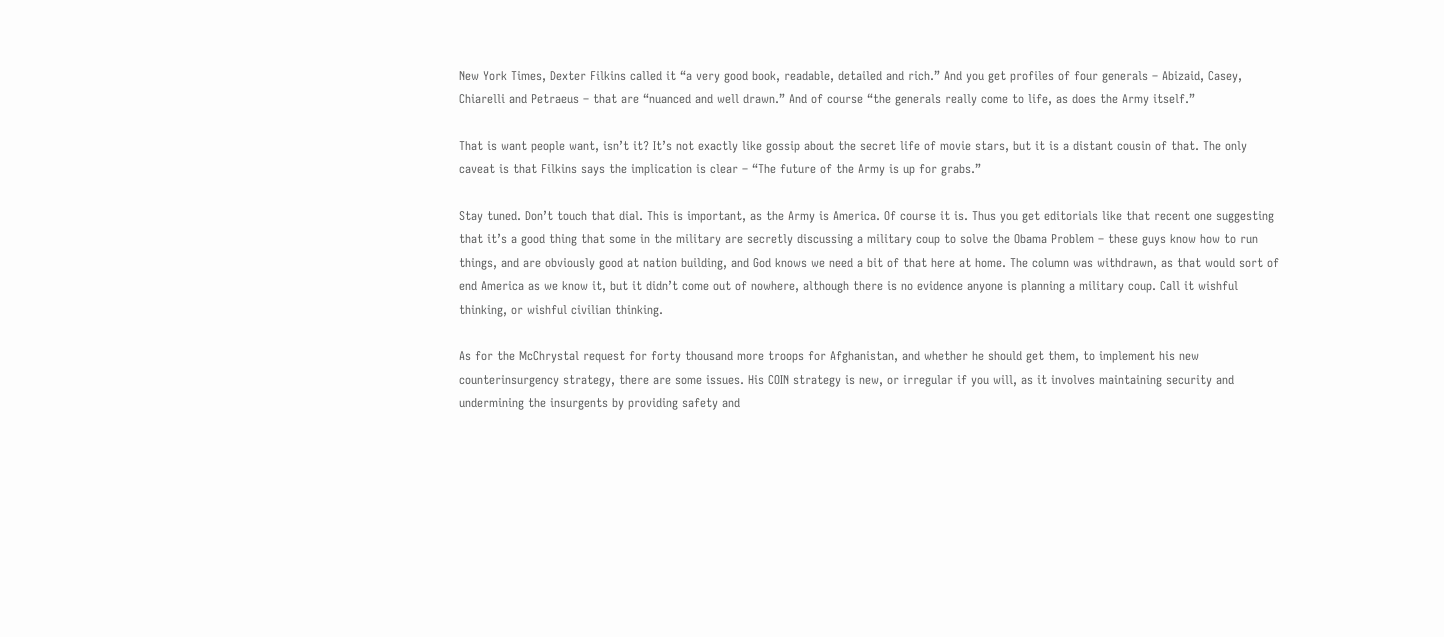New York Times, Dexter Filkins called it “a very good book, readable, detailed and rich.” And you get profiles of four generals – Abizaid, Casey, Chiarelli and Petraeus – that are “nuanced and well drawn.” And of course “the generals really come to life, as does the Army itself.”

That is want people want, isn’t it? It’s not exactly like gossip about the secret life of movie stars, but it is a distant cousin of that. The only caveat is that Filkins says the implication is clear – “The future of the Army is up for grabs.”

Stay tuned. Don’t touch that dial. This is important, as the Army is America. Of course it is. Thus you get editorials like that recent one suggesting that it’s a good thing that some in the military are secretly discussing a military coup to solve the Obama Problem – these guys know how to run things, and are obviously good at nation building, and God knows we need a bit of that here at home. The column was withdrawn, as that would sort of end America as we know it, but it didn’t come out of nowhere, although there is no evidence anyone is planning a military coup. Call it wishful thinking, or wishful civilian thinking.

As for the McChrystal request for forty thousand more troops for Afghanistan, and whether he should get them, to implement his new counterinsurgency strategy, there are some issues. His COIN strategy is new, or irregular if you will, as it involves maintaining security and undermining the insurgents by providing safety and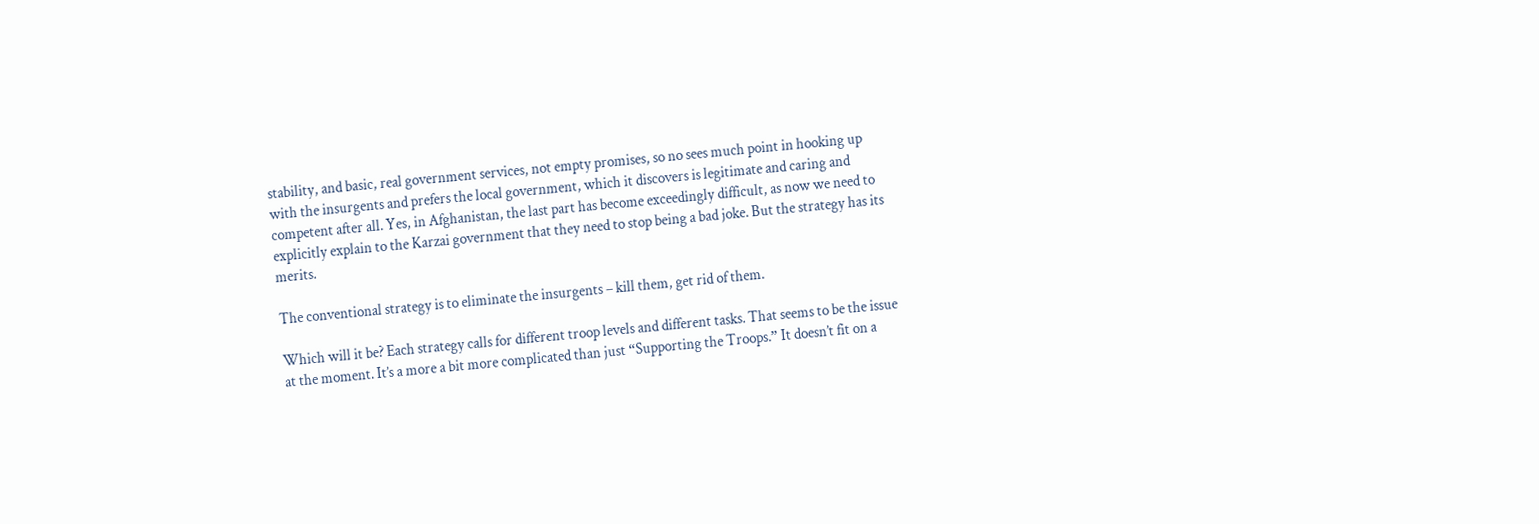stability, and basic, real government services, not empty promises, so no sees much point in hooking up with the insurgents and prefers the local government, which it discovers is legitimate and caring and competent after all. Yes, in Afghanistan, the last part has become exceedingly difficult, as now we need to explicitly explain to the Karzai government that they need to stop being a bad joke. But the strategy has its merits.

The conventional strategy is to eliminate the insurgents – kill them, get rid of them.

Which will it be? Each strategy calls for different troop levels and different tasks. That seems to be the issue at the moment. It’s a more a bit more complicated than just “Supporting the Troops.” It doesn’t fit on a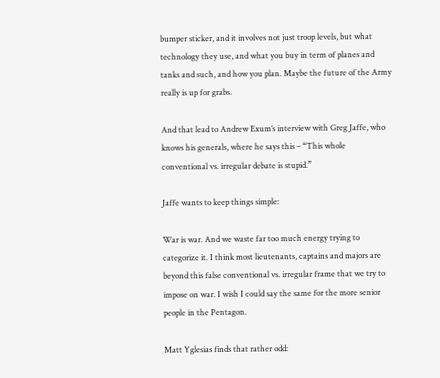bumper sticker, and it involves not just troop levels, but what technology they use, and what you buy in term of planes and tanks and such, and how you plan. Maybe the future of the Army really is up for grabs.

And that lead to Andrew Exum’s interview with Greg Jaffe, who knows his generals, where he says this – “This whole conventional vs. irregular debate is stupid.”

Jaffe wants to keep things simple:

War is war. And we waste far too much energy trying to categorize it. I think most lieutenants, captains and majors are beyond this false conventional vs. irregular frame that we try to impose on war. I wish I could say the same for the more senior people in the Pentagon.

Matt Yglesias finds that rather odd: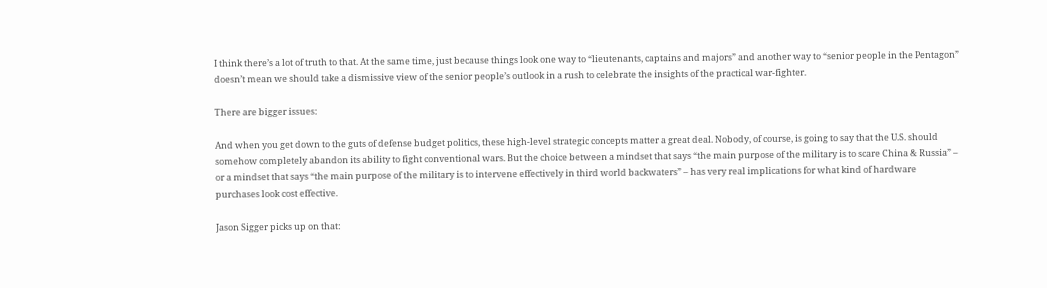I think there’s a lot of truth to that. At the same time, just because things look one way to “lieutenants, captains and majors” and another way to “senior people in the Pentagon” doesn’t mean we should take a dismissive view of the senior people’s outlook in a rush to celebrate the insights of the practical war-fighter.

There are bigger issues:

And when you get down to the guts of defense budget politics, these high-level strategic concepts matter a great deal. Nobody, of course, is going to say that the U.S. should somehow completely abandon its ability to fight conventional wars. But the choice between a mindset that says “the main purpose of the military is to scare China & Russia” – or a mindset that says “the main purpose of the military is to intervene effectively in third world backwaters” – has very real implications for what kind of hardware purchases look cost effective.

Jason Sigger picks up on that: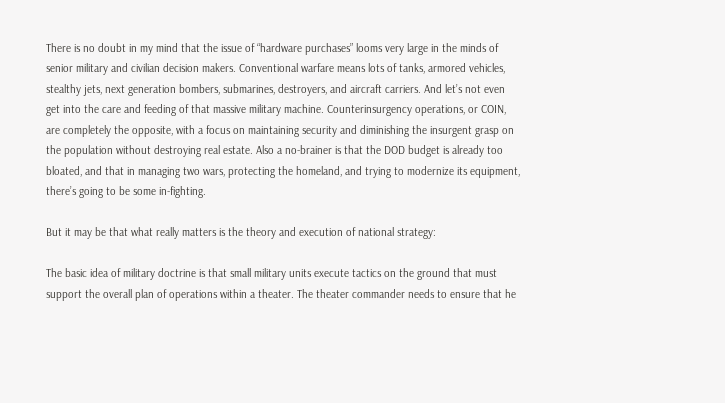There is no doubt in my mind that the issue of “hardware purchases” looms very large in the minds of senior military and civilian decision makers. Conventional warfare means lots of tanks, armored vehicles, stealthy jets, next generation bombers, submarines, destroyers, and aircraft carriers. And let’s not even get into the care and feeding of that massive military machine. Counterinsurgency operations, or COIN, are completely the opposite, with a focus on maintaining security and diminishing the insurgent grasp on the population without destroying real estate. Also a no-brainer is that the DOD budget is already too bloated, and that in managing two wars, protecting the homeland, and trying to modernize its equipment, there’s going to be some in-fighting.

But it may be that what really matters is the theory and execution of national strategy:

The basic idea of military doctrine is that small military units execute tactics on the ground that must support the overall plan of operations within a theater. The theater commander needs to ensure that he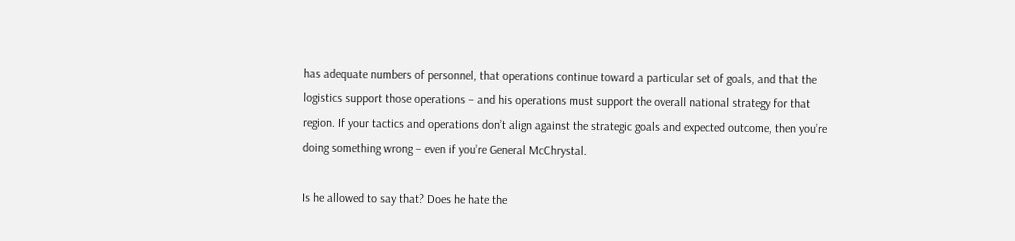has adequate numbers of personnel, that operations continue toward a particular set of goals, and that the logistics support those operations – and his operations must support the overall national strategy for that region. If your tactics and operations don’t align against the strategic goals and expected outcome, then you’re doing something wrong – even if you’re General McChrystal.

Is he allowed to say that? Does he hate the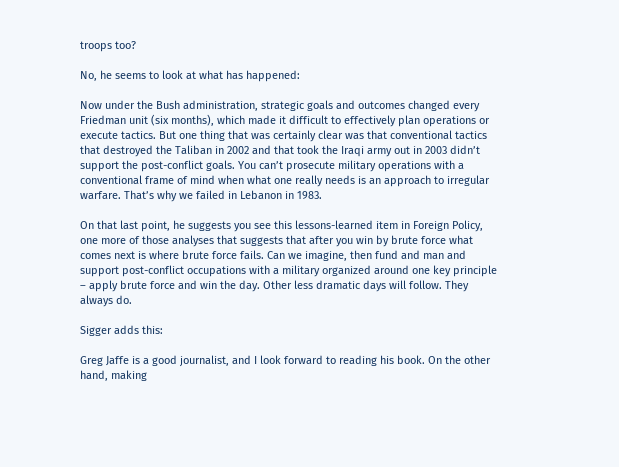troops too?

No, he seems to look at what has happened:

Now under the Bush administration, strategic goals and outcomes changed every Friedman unit (six months), which made it difficult to effectively plan operations or execute tactics. But one thing that was certainly clear was that conventional tactics that destroyed the Taliban in 2002 and that took the Iraqi army out in 2003 didn’t support the post-conflict goals. You can’t prosecute military operations with a conventional frame of mind when what one really needs is an approach to irregular warfare. That’s why we failed in Lebanon in 1983.

On that last point, he suggests you see this lessons-learned item in Foreign Policy, one more of those analyses that suggests that after you win by brute force what comes next is where brute force fails. Can we imagine, then fund and man and support post-conflict occupations with a military organized around one key principle – apply brute force and win the day. Other less dramatic days will follow. They always do.

Sigger adds this:

Greg Jaffe is a good journalist, and I look forward to reading his book. On the other hand, making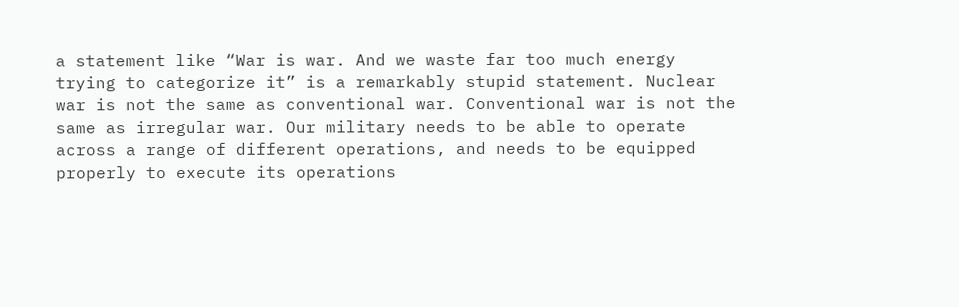a statement like “War is war. And we waste far too much energy trying to categorize it” is a remarkably stupid statement. Nuclear war is not the same as conventional war. Conventional war is not the same as irregular war. Our military needs to be able to operate across a range of different operations, and needs to be equipped properly to execute its operations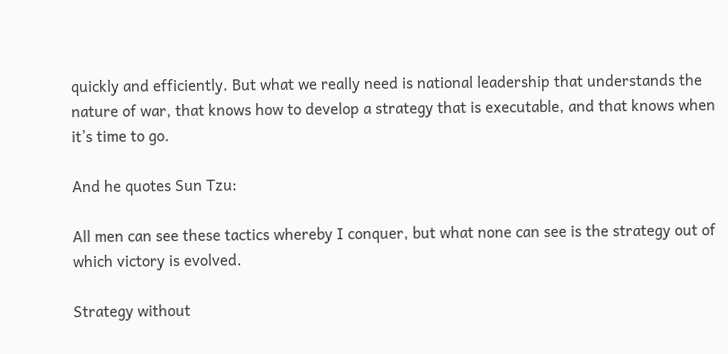quickly and efficiently. But what we really need is national leadership that understands the nature of war, that knows how to develop a strategy that is executable, and that knows when it’s time to go.

And he quotes Sun Tzu:

All men can see these tactics whereby I conquer, but what none can see is the strategy out of which victory is evolved.

Strategy without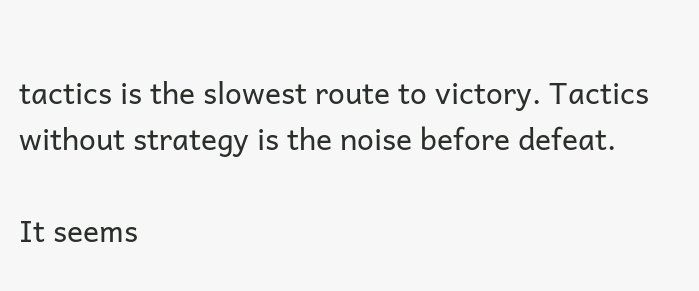tactics is the slowest route to victory. Tactics without strategy is the noise before defeat.

It seems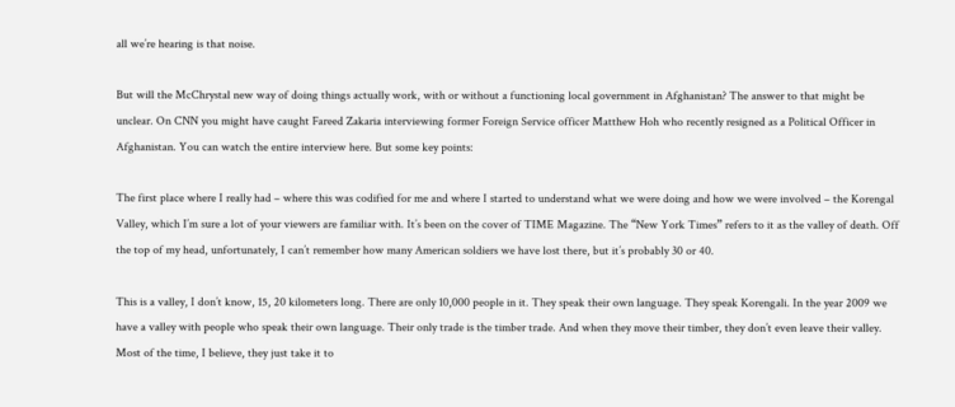all we’re hearing is that noise.

But will the McChrystal new way of doing things actually work, with or without a functioning local government in Afghanistan? The answer to that might be unclear. On CNN you might have caught Fareed Zakaria interviewing former Foreign Service officer Matthew Hoh who recently resigned as a Political Officer in Afghanistan. You can watch the entire interview here. But some key points:

The first place where I really had – where this was codified for me and where I started to understand what we were doing and how we were involved – the Korengal Valley, which I’m sure a lot of your viewers are familiar with. It’s been on the cover of TIME Magazine. The “New York Times” refers to it as the valley of death. Off the top of my head, unfortunately, I can’t remember how many American soldiers we have lost there, but it’s probably 30 or 40.

This is a valley, I don’t know, 15, 20 kilometers long. There are only 10,000 people in it. They speak their own language. They speak Korengali. In the year 2009 we have a valley with people who speak their own language. Their only trade is the timber trade. And when they move their timber, they don’t even leave their valley. Most of the time, I believe, they just take it to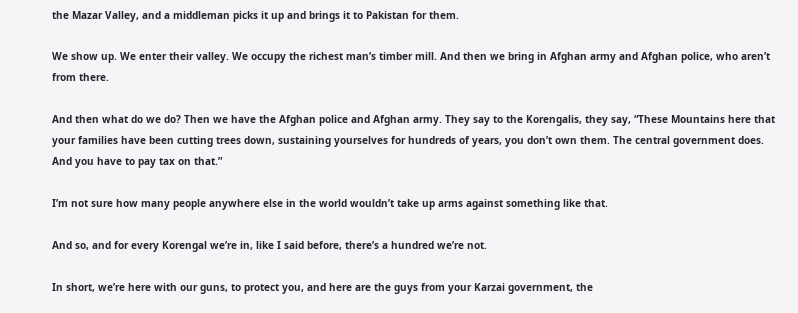the Mazar Valley, and a middleman picks it up and brings it to Pakistan for them.

We show up. We enter their valley. We occupy the richest man’s timber mill. And then we bring in Afghan army and Afghan police, who aren’t from there.

And then what do we do? Then we have the Afghan police and Afghan army. They say to the Korengalis, they say, “These Mountains here that your families have been cutting trees down, sustaining yourselves for hundreds of years, you don’t own them. The central government does. And you have to pay tax on that.”

I’m not sure how many people anywhere else in the world wouldn’t take up arms against something like that.

And so, and for every Korengal we’re in, like I said before, there’s a hundred we’re not.

In short, we’re here with our guns, to protect you, and here are the guys from your Karzai government, the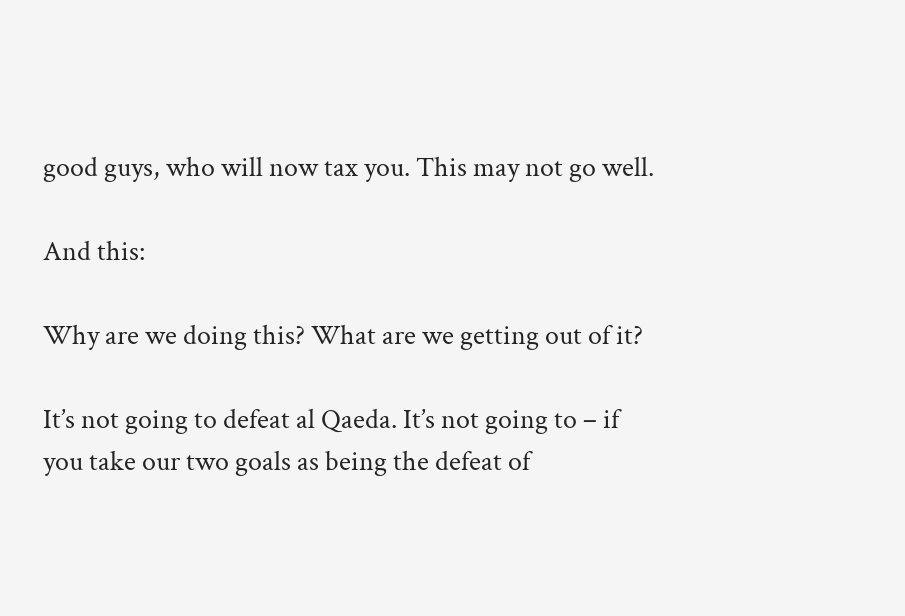good guys, who will now tax you. This may not go well.

And this:

Why are we doing this? What are we getting out of it?

It’s not going to defeat al Qaeda. It’s not going to – if you take our two goals as being the defeat of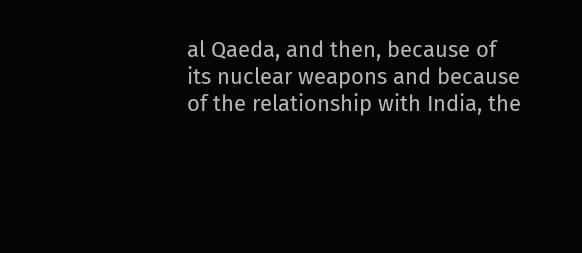al Qaeda, and then, because of its nuclear weapons and because of the relationship with India, the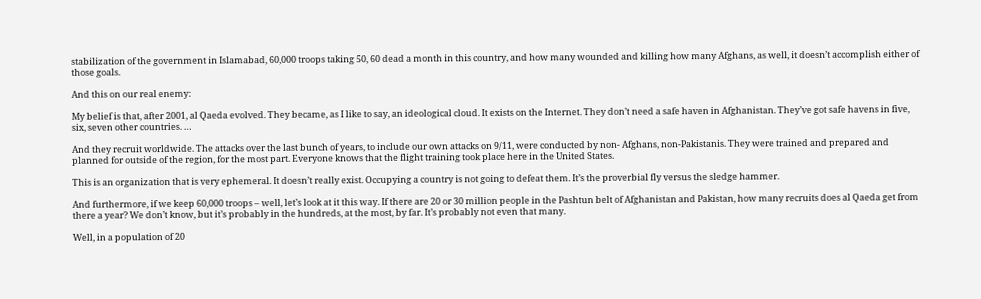stabilization of the government in Islamabad, 60,000 troops taking 50, 60 dead a month in this country, and how many wounded and killing how many Afghans, as well, it doesn’t accomplish either of those goals.

And this on our real enemy:

My belief is that, after 2001, al Qaeda evolved. They became, as I like to say, an ideological cloud. It exists on the Internet. They don’t need a safe haven in Afghanistan. They’ve got safe havens in five, six, seven other countries. …

And they recruit worldwide. The attacks over the last bunch of years, to include our own attacks on 9/11, were conducted by non- Afghans, non-Pakistanis. They were trained and prepared and planned for outside of the region, for the most part. Everyone knows that the flight training took place here in the United States.

This is an organization that is very ephemeral. It doesn’t really exist. Occupying a country is not going to defeat them. It’s the proverbial fly versus the sledge hammer.

And furthermore, if we keep 60,000 troops – well, let’s look at it this way. If there are 20 or 30 million people in the Pashtun belt of Afghanistan and Pakistan, how many recruits does al Qaeda get from there a year? We don’t know, but it’s probably in the hundreds, at the most, by far. It’s probably not even that many.

Well, in a population of 20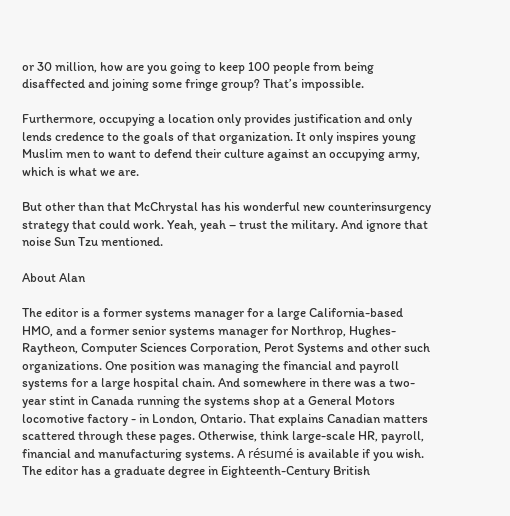or 30 million, how are you going to keep 100 people from being disaffected and joining some fringe group? That’s impossible.

Furthermore, occupying a location only provides justification and only lends credence to the goals of that organization. It only inspires young Muslim men to want to defend their culture against an occupying army, which is what we are.

But other than that McChrystal has his wonderful new counterinsurgency strategy that could work. Yeah, yeah – trust the military. And ignore that noise Sun Tzu mentioned.

About Alan

The editor is a former systems manager for a large California-based HMO, and a former senior systems manager for Northrop, Hughes-Raytheon, Computer Sciences Corporation, Perot Systems and other such organizations. One position was managing the financial and payroll systems for a large hospital chain. And somewhere in there was a two-year stint in Canada running the systems shop at a General Motors locomotive factory - in London, Ontario. That explains Canadian matters scattered through these pages. Otherwise, think large-scale HR, payroll, financial and manufacturing systems. A résumé is available if you wish. The editor has a graduate degree in Eighteenth-Century British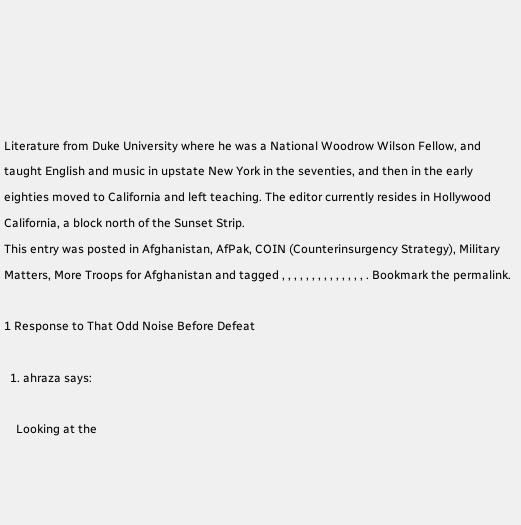Literature from Duke University where he was a National Woodrow Wilson Fellow, and taught English and music in upstate New York in the seventies, and then in the early eighties moved to California and left teaching. The editor currently resides in Hollywood California, a block north of the Sunset Strip.
This entry was posted in Afghanistan, AfPak, COIN (Counterinsurgency Strategy), Military Matters, More Troops for Afghanistan and tagged , , , , , , , , , , , , , , . Bookmark the permalink.

1 Response to That Odd Noise Before Defeat

  1. ahraza says:

    Looking at the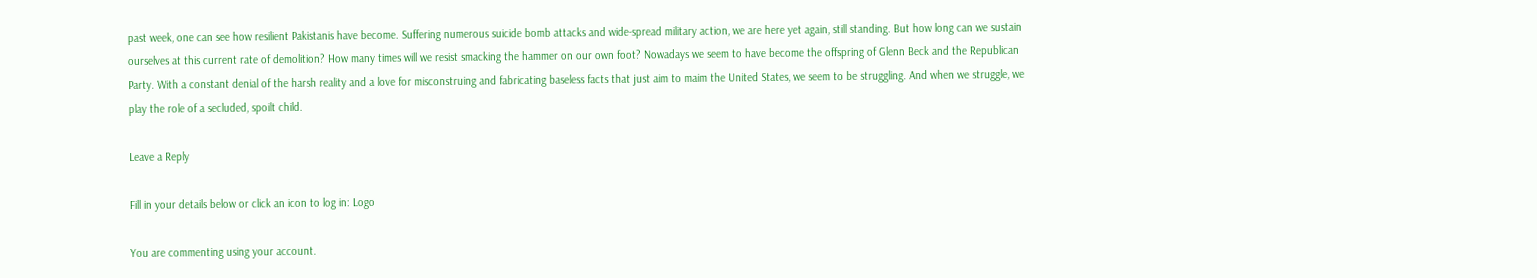past week, one can see how resilient Pakistanis have become. Suffering numerous suicide bomb attacks and wide-spread military action, we are here yet again, still standing. But how long can we sustain ourselves at this current rate of demolition? How many times will we resist smacking the hammer on our own foot? Nowadays we seem to have become the offspring of Glenn Beck and the Republican Party. With a constant denial of the harsh reality and a love for misconstruing and fabricating baseless facts that just aim to maim the United States, we seem to be struggling. And when we struggle, we play the role of a secluded, spoilt child.

Leave a Reply

Fill in your details below or click an icon to log in: Logo

You are commenting using your account.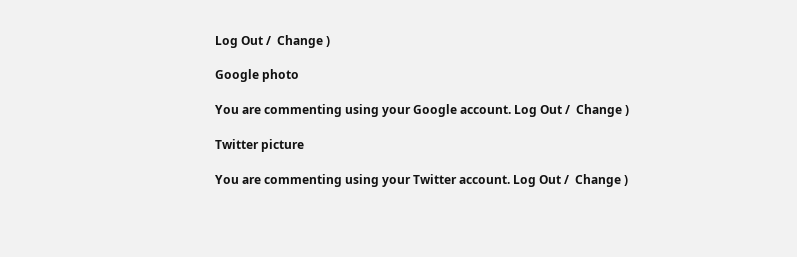Log Out /  Change )

Google photo

You are commenting using your Google account. Log Out /  Change )

Twitter picture

You are commenting using your Twitter account. Log Out /  Change )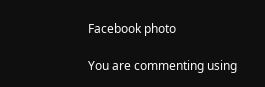Facebook photo

You are commenting using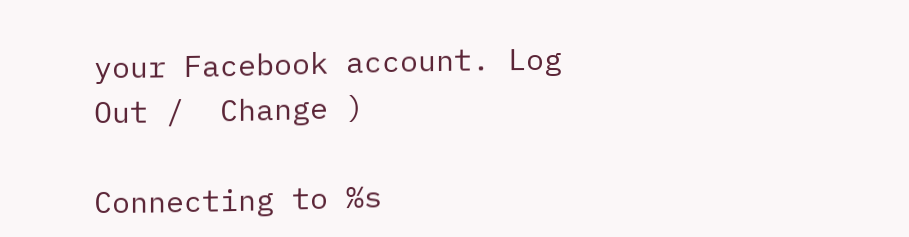your Facebook account. Log Out /  Change )

Connecting to %s